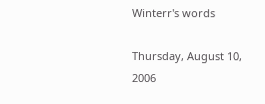Winterr's words

Thursday, August 10, 2006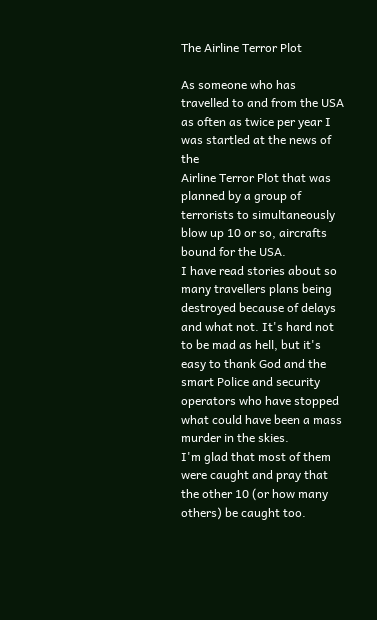The Airline Terror Plot

As someone who has travelled to and from the USA as often as twice per year I was startled at the news of the
Airline Terror Plot that was planned by a group of terrorists to simultaneously blow up 10 or so, aircrafts bound for the USA.
I have read stories about so many travellers plans being destroyed because of delays and what not. It's hard not to be mad as hell, but it's easy to thank God and the smart Police and security operators who have stopped what could have been a mass murder in the skies.
I'm glad that most of them were caught and pray that the other 10 (or how many others) be caught too.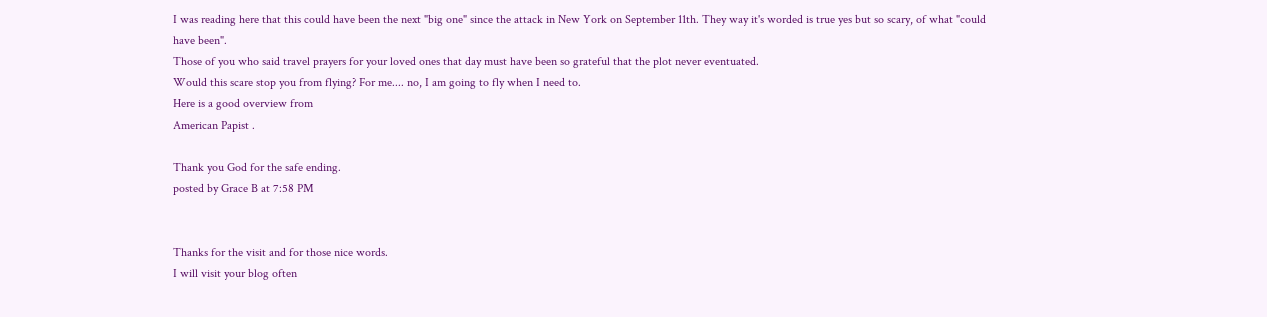I was reading here that this could have been the next "big one" since the attack in New York on September 11th. They way it's worded is true yes but so scary, of what "could have been".
Those of you who said travel prayers for your loved ones that day must have been so grateful that the plot never eventuated.
Would this scare stop you from flying? For me.... no, I am going to fly when I need to.
Here is a good overview from
American Papist .

Thank you God for the safe ending.
posted by Grace B at 7:58 PM


Thanks for the visit and for those nice words.
I will visit your blog often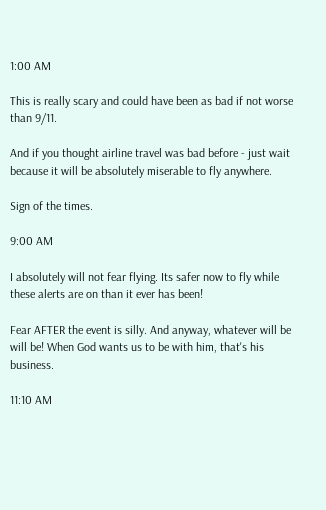1:00 AM

This is really scary and could have been as bad if not worse than 9/11.

And if you thought airline travel was bad before - just wait because it will be absolutely miserable to fly anywhere.

Sign of the times.

9:00 AM

I absolutely will not fear flying. Its safer now to fly while these alerts are on than it ever has been!

Fear AFTER the event is silly. And anyway, whatever will be will be! When God wants us to be with him, that's his business.

11:10 AM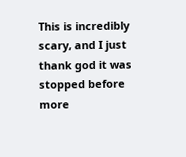This is incredibly scary, and I just thank god it was stopped before more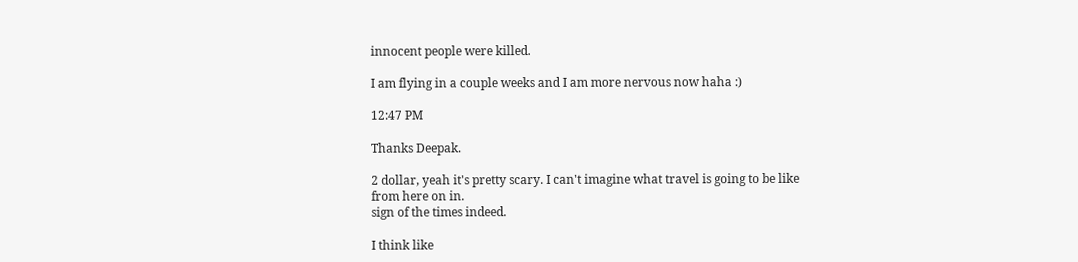innocent people were killed.

I am flying in a couple weeks and I am more nervous now haha :)

12:47 PM

Thanks Deepak.

2 dollar, yeah it's pretty scary. I can't imagine what travel is going to be like from here on in.
sign of the times indeed.

I think like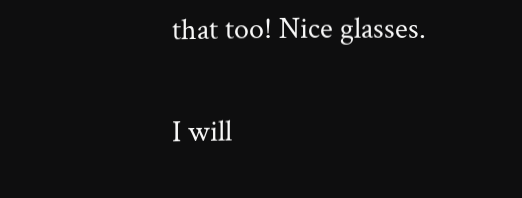that too! Nice glasses.

I will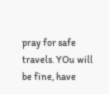pray for safe travels. YOu will be fine, have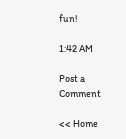fun!

1:42 AM

Post a Comment

<< Home